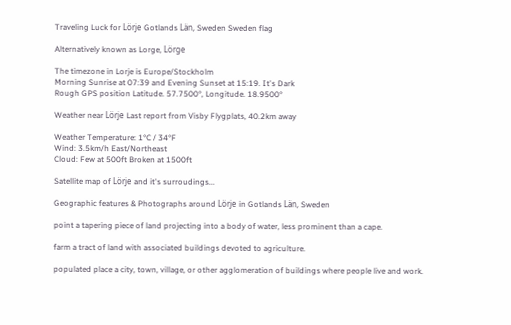Traveling Luck for Lörje Gotlands Län, Sweden Sweden flag

Alternatively known as Lorge, Lörge

The timezone in Lorje is Europe/Stockholm
Morning Sunrise at 07:39 and Evening Sunset at 15:19. It's Dark
Rough GPS position Latitude. 57.7500°, Longitude. 18.9500°

Weather near Lörje Last report from Visby Flygplats, 40.2km away

Weather Temperature: 1°C / 34°F
Wind: 3.5km/h East/Northeast
Cloud: Few at 500ft Broken at 1500ft

Satellite map of Lörje and it's surroudings...

Geographic features & Photographs around Lörje in Gotlands Län, Sweden

point a tapering piece of land projecting into a body of water, less prominent than a cape.

farm a tract of land with associated buildings devoted to agriculture.

populated place a city, town, village, or other agglomeration of buildings where people live and work.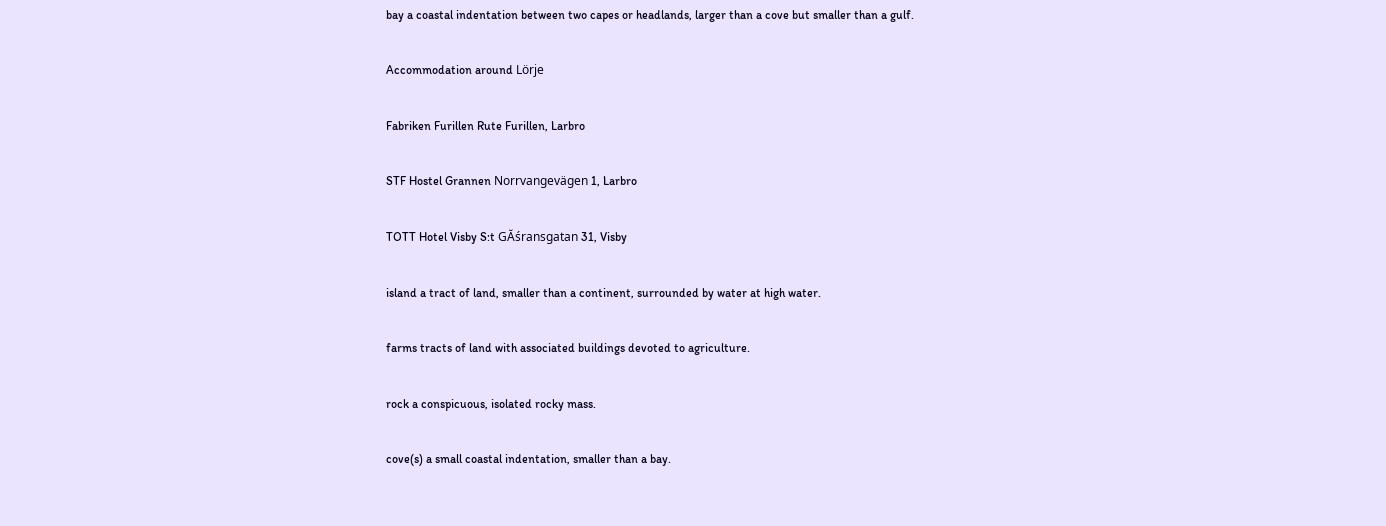bay a coastal indentation between two capes or headlands, larger than a cove but smaller than a gulf.

Accommodation around Lörje

Fabriken Furillen Rute Furillen, Larbro

STF Hostel Grannen Norrvangevägen 1, Larbro

TOTT Hotel Visby S:t GĂśransgatan 31, Visby

island a tract of land, smaller than a continent, surrounded by water at high water.

farms tracts of land with associated buildings devoted to agriculture.

rock a conspicuous, isolated rocky mass.

cove(s) a small coastal indentation, smaller than a bay.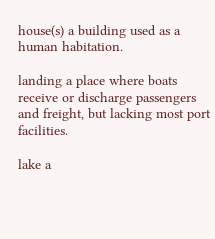house(s) a building used as a human habitation.

landing a place where boats receive or discharge passengers and freight, but lacking most port facilities.

lake a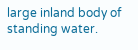large inland body of standing water.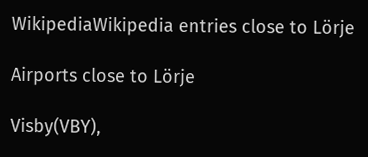WikipediaWikipedia entries close to Lörje

Airports close to Lörje

Visby(VBY),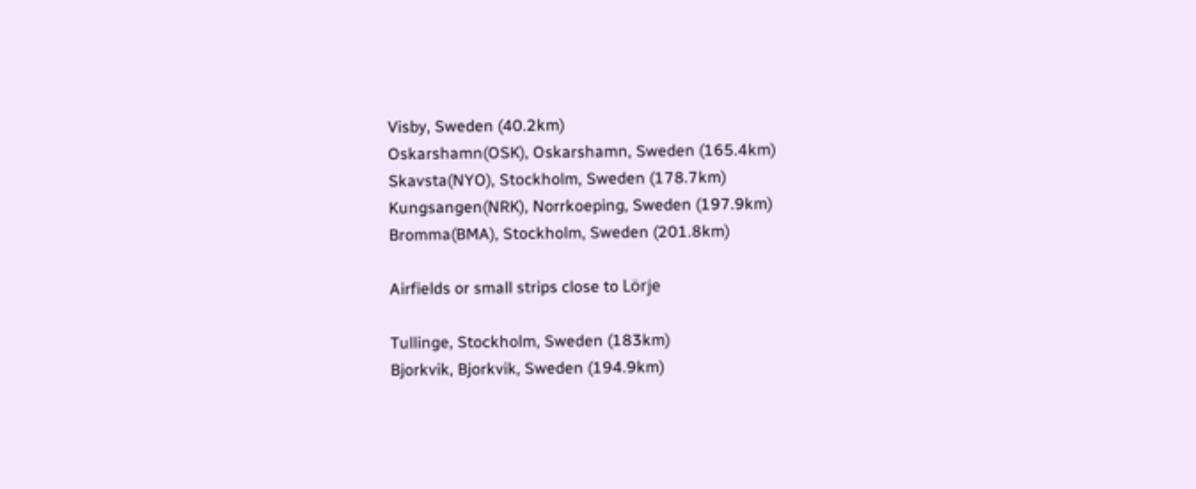Visby, Sweden (40.2km)
Oskarshamn(OSK), Oskarshamn, Sweden (165.4km)
Skavsta(NYO), Stockholm, Sweden (178.7km)
Kungsangen(NRK), Norrkoeping, Sweden (197.9km)
Bromma(BMA), Stockholm, Sweden (201.8km)

Airfields or small strips close to Lörje

Tullinge, Stockholm, Sweden (183km)
Bjorkvik, Bjorkvik, Sweden (194.9km)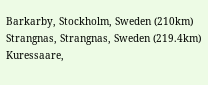Barkarby, Stockholm, Sweden (210km)
Strangnas, Strangnas, Sweden (219.4km)
Kuressaare,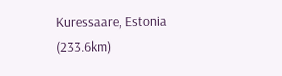Kuressaare, Estonia (233.6km)